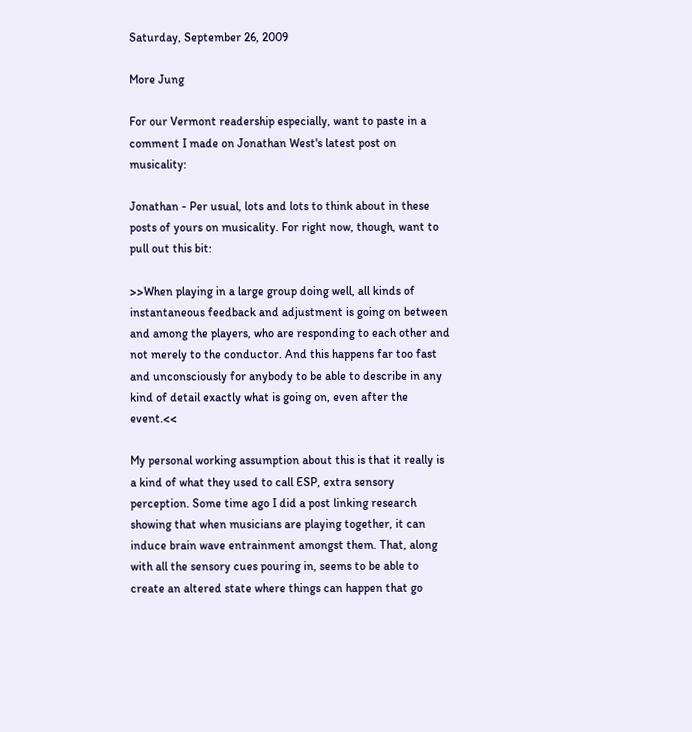Saturday, September 26, 2009

More Jung

For our Vermont readership especially, want to paste in a comment I made on Jonathan West's latest post on musicality:

Jonathan - Per usual, lots and lots to think about in these posts of yours on musicality. For right now, though, want to pull out this bit:

>>When playing in a large group doing well, all kinds of instantaneous feedback and adjustment is going on between and among the players, who are responding to each other and not merely to the conductor. And this happens far too fast and unconsciously for anybody to be able to describe in any kind of detail exactly what is going on, even after the event.<<

My personal working assumption about this is that it really is a kind of what they used to call ESP, extra sensory perception. Some time ago I did a post linking research showing that when musicians are playing together, it can induce brain wave entrainment amongst them. That, along with all the sensory cues pouring in, seems to be able to create an altered state where things can happen that go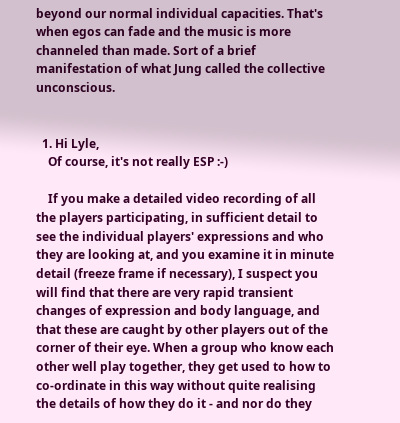beyond our normal individual capacities. That's when egos can fade and the music is more channeled than made. Sort of a brief manifestation of what Jung called the collective unconscious.


  1. Hi Lyle,
    Of course, it's not really ESP :-)

    If you make a detailed video recording of all the players participating, in sufficient detail to see the individual players' expressions and who they are looking at, and you examine it in minute detail (freeze frame if necessary), I suspect you will find that there are very rapid transient changes of expression and body language, and that these are caught by other players out of the corner of their eye. When a group who know each other well play together, they get used to how to co-ordinate in this way without quite realising the details of how they do it - and nor do they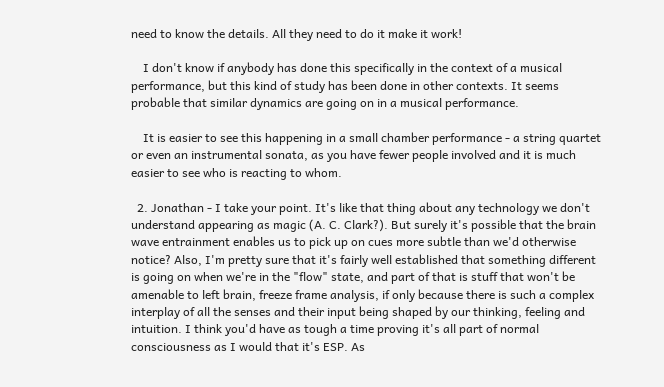need to know the details. All they need to do it make it work!

    I don't know if anybody has done this specifically in the context of a musical performance, but this kind of study has been done in other contexts. It seems probable that similar dynamics are going on in a musical performance.

    It is easier to see this happening in a small chamber performance - a string quartet or even an instrumental sonata, as you have fewer people involved and it is much easier to see who is reacting to whom.

  2. Jonathan - I take your point. It's like that thing about any technology we don't understand appearing as magic (A. C. Clark?). But surely it's possible that the brain wave entrainment enables us to pick up on cues more subtle than we'd otherwise notice? Also, I'm pretty sure that it's fairly well established that something different is going on when we're in the "flow" state, and part of that is stuff that won't be amenable to left brain, freeze frame analysis, if only because there is such a complex interplay of all the senses and their input being shaped by our thinking, feeling and intuition. I think you'd have as tough a time proving it's all part of normal consciousness as I would that it's ESP. As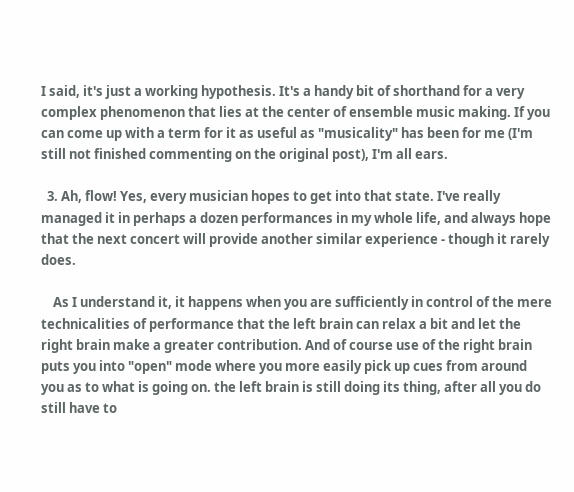I said, it's just a working hypothesis. It's a handy bit of shorthand for a very complex phenomenon that lies at the center of ensemble music making. If you can come up with a term for it as useful as "musicality" has been for me (I'm still not finished commenting on the original post), I'm all ears.

  3. Ah, flow! Yes, every musician hopes to get into that state. I've really managed it in perhaps a dozen performances in my whole life, and always hope that the next concert will provide another similar experience - though it rarely does.

    As I understand it, it happens when you are sufficiently in control of the mere technicalities of performance that the left brain can relax a bit and let the right brain make a greater contribution. And of course use of the right brain puts you into "open" mode where you more easily pick up cues from around you as to what is going on. the left brain is still doing its thing, after all you do still have to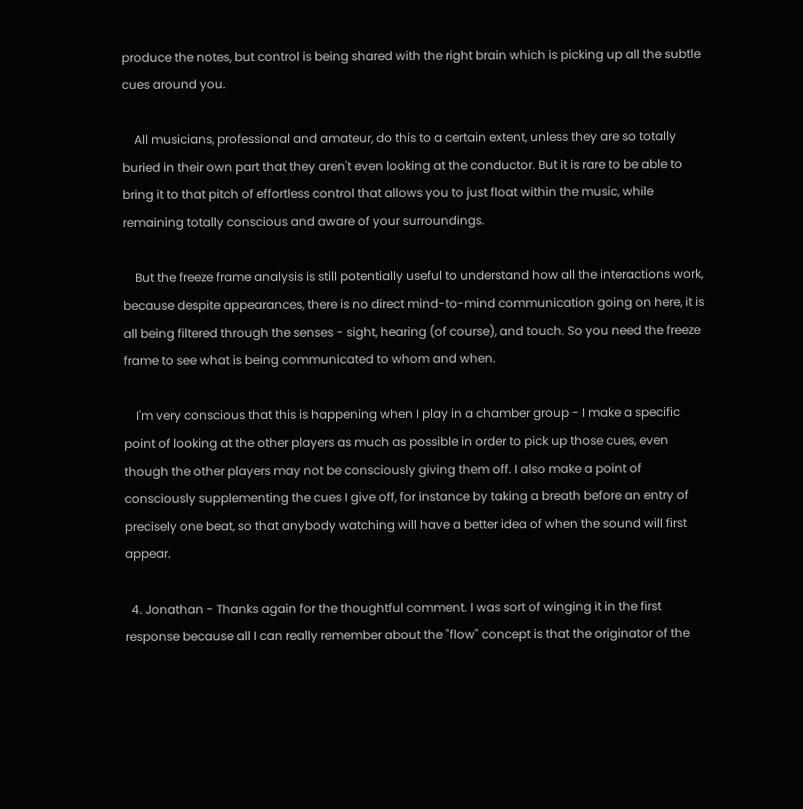produce the notes, but control is being shared with the right brain which is picking up all the subtle cues around you.

    All musicians, professional and amateur, do this to a certain extent, unless they are so totally buried in their own part that they aren't even looking at the conductor. But it is rare to be able to bring it to that pitch of effortless control that allows you to just float within the music, while remaining totally conscious and aware of your surroundings.

    But the freeze frame analysis is still potentially useful to understand how all the interactions work, because despite appearances, there is no direct mind-to-mind communication going on here, it is all being filtered through the senses - sight, hearing (of course), and touch. So you need the freeze frame to see what is being communicated to whom and when.

    I'm very conscious that this is happening when I play in a chamber group - I make a specific point of looking at the other players as much as possible in order to pick up those cues, even though the other players may not be consciously giving them off. I also make a point of consciously supplementing the cues I give off, for instance by taking a breath before an entry of precisely one beat, so that anybody watching will have a better idea of when the sound will first appear.

  4. Jonathan - Thanks again for the thoughtful comment. I was sort of winging it in the first response because all I can really remember about the "flow" concept is that the originator of the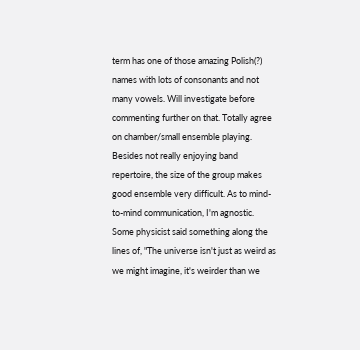term has one of those amazing Polish(?) names with lots of consonants and not many vowels. Will investigate before commenting further on that. Totally agree on chamber/small ensemble playing. Besides not really enjoying band repertoire, the size of the group makes good ensemble very difficult. As to mind-to-mind communication, I'm agnostic. Some physicist said something along the lines of, "The universe isn't just as weird as we might imagine, it's weirder than we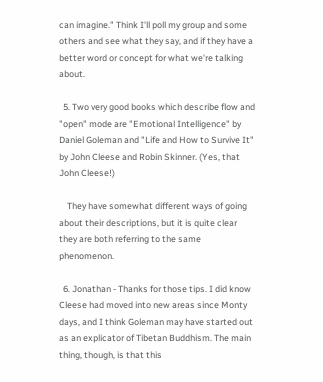can imagine." Think I'll poll my group and some others and see what they say, and if they have a better word or concept for what we're talking about.

  5. Two very good books which describe flow and "open" mode are "Emotional Intelligence" by Daniel Goleman and "Life and How to Survive It" by John Cleese and Robin Skinner. (Yes, that John Cleese!)

    They have somewhat different ways of going about their descriptions, but it is quite clear they are both referring to the same phenomenon.

  6. Jonathan - Thanks for those tips. I did know Cleese had moved into new areas since Monty days, and I think Goleman may have started out as an explicator of Tibetan Buddhism. The main thing, though, is that this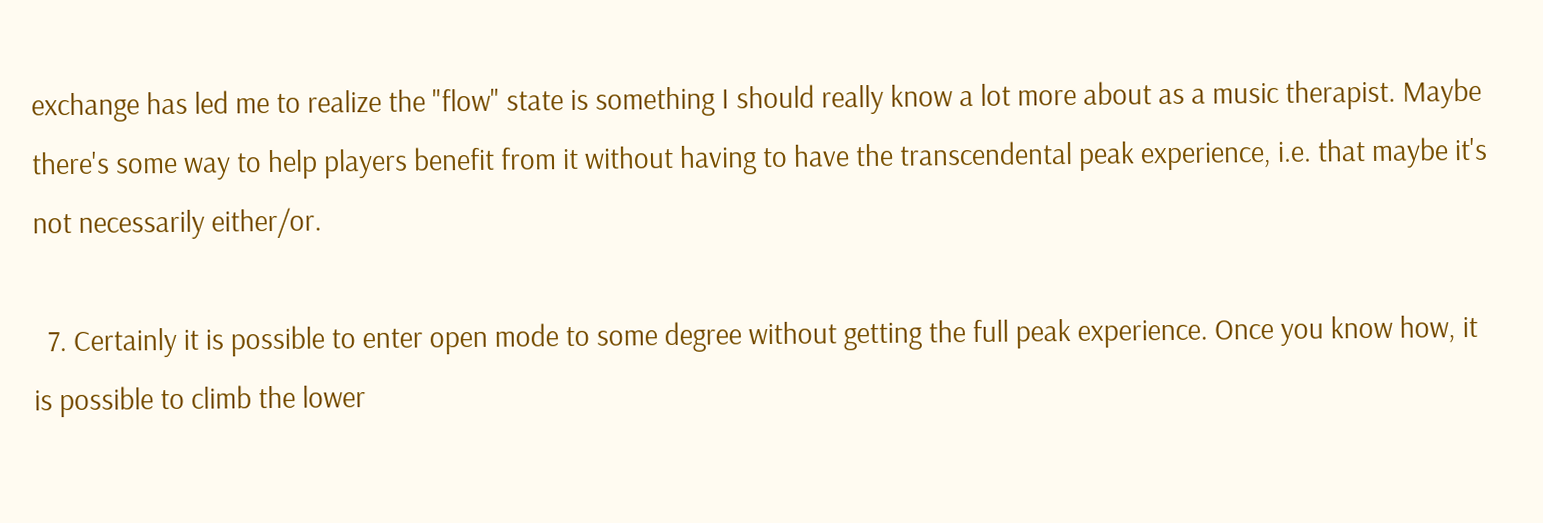exchange has led me to realize the "flow" state is something I should really know a lot more about as a music therapist. Maybe there's some way to help players benefit from it without having to have the transcendental peak experience, i.e. that maybe it's not necessarily either/or.

  7. Certainly it is possible to enter open mode to some degree without getting the full peak experience. Once you know how, it is possible to climb the lower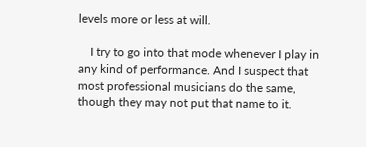levels more or less at will.

    I try to go into that mode whenever I play in any kind of performance. And I suspect that most professional musicians do the same, though they may not put that name to it.